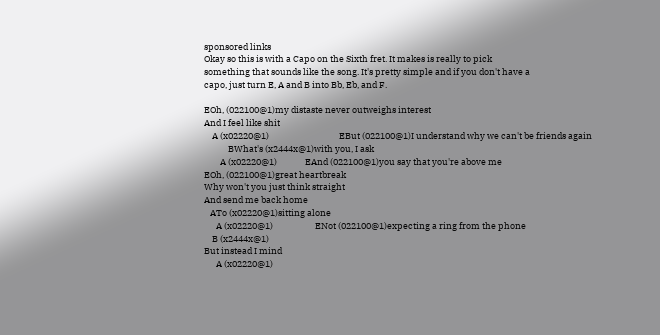sponsored links
Okay so this is with a Capo on the Sixth fret. It makes is really to pick
something that sounds like the song. It's pretty simple and if you don't have a
capo, just turn E, A and B into Bb, Eb, and F.

EOh, (022100@1)my distaste never outweighs interest
And I feel like shit
    A (x02220@1)                                   EBut (022100@1)I understand why we can't be friends again
            BWhat's (x2444x@1)with you, I ask
        A (x02220@1)              EAnd (022100@1)you say that you're above me
EOh, (022100@1)great heartbreak
Why won't you just think straight
And send me back home
   ATo (x02220@1)sitting alone
      A (x02220@1)                     ENot (022100@1)expecting a ring from the phone
    B (x2444x@1)
But instead I mind
      A (x02220@1)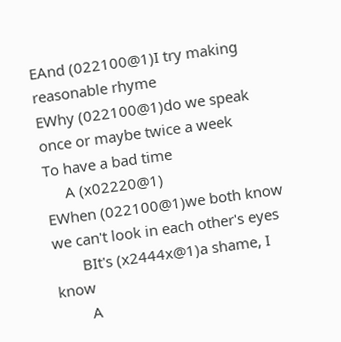EAnd (022100@1)I try making reasonable rhyme
EWhy (022100@1)do we speak once or maybe twice a week
To have a bad time
     A (x02220@1)                                        EWhen (022100@1)we both know we can't look in each other's eyes
       BIt's (x2444x@1)a shame, I know
        A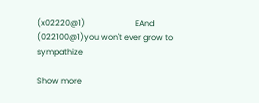(x02220@1)                         EAnd (022100@1)you won't ever grow to sympathize

Show more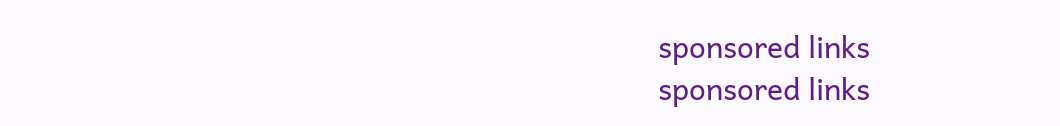sponsored links
sponsored links